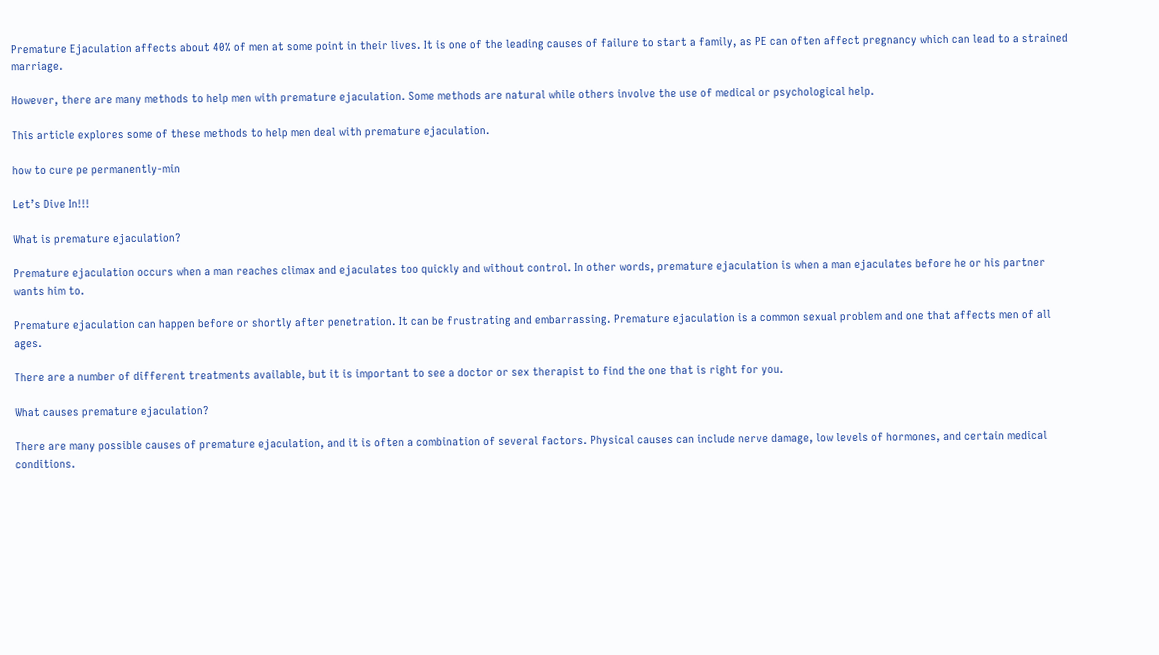Premature Ejaculation affects about 40% of men at some point in their lives. It is one of the leading causes of failure to start a family, as PE can often affect pregnancy which can lead to a strained marriage.

However, there are many methods to help men with premature ejaculation. Some methods are natural while others involve the use of medical or psychological help.

This article explores some of these methods to help men deal with premature ejaculation.

how to cure pe permanently-min

Let’s Dive In!!!

What is premature ejaculation?

Premature ejaculation occurs when a man reaches climax and ejaculates too quickly and without control. In other words, premature ejaculation is when a man ejaculates before he or his partner wants him to.

Premature ejaculation can happen before or shortly after penetration. It can be frustrating and embarrassing. Premature ejaculation is a common sexual problem and one that affects men of all ages.

There are a number of different treatments available, but it is important to see a doctor or sex therapist to find the one that is right for you.

What causes premature ejaculation?

There are many possible causes of premature ejaculation, and it is often a combination of several factors. Physical causes can include nerve damage, low levels of hormones, and certain medical conditions.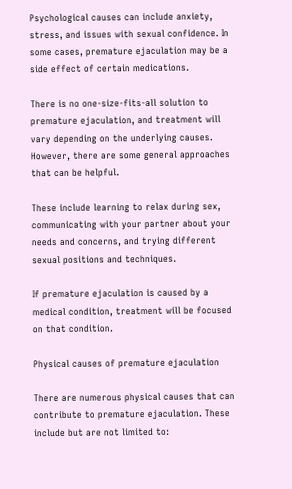Psychological causes can include anxiety, stress, and issues with sexual confidence. In some cases, premature ejaculation may be a side effect of certain medications.

There is no one-size-fits-all solution to premature ejaculation, and treatment will vary depending on the underlying causes. However, there are some general approaches that can be helpful.

These include learning to relax during sex, communicating with your partner about your needs and concerns, and trying different sexual positions and techniques.

If premature ejaculation is caused by a medical condition, treatment will be focused on that condition.

Physical causes of premature ejaculation

There are numerous physical causes that can contribute to premature ejaculation. These include but are not limited to: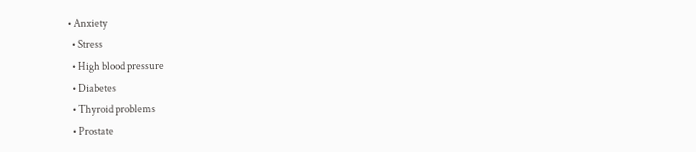• Anxiety
  • Stress
  • High blood pressure
  • Diabetes
  • Thyroid problems
  • Prostate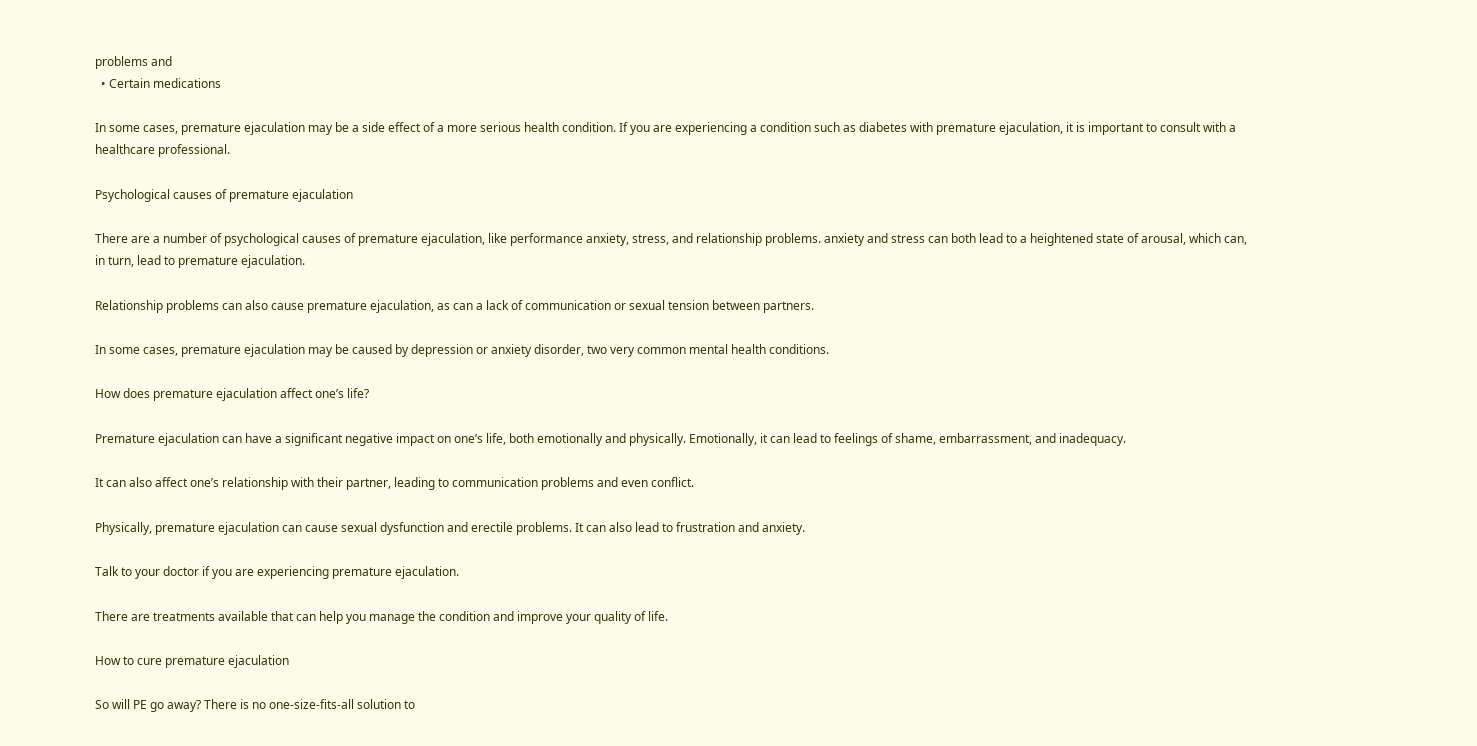problems and
  • Certain medications

In some cases, premature ejaculation may be a side effect of a more serious health condition. If you are experiencing a condition such as diabetes with premature ejaculation, it is important to consult with a healthcare professional.

Psychological causes of premature ejaculation

There are a number of psychological causes of premature ejaculation, like performance anxiety, stress, and relationship problems. anxiety and stress can both lead to a heightened state of arousal, which can, in turn, lead to premature ejaculation.

Relationship problems can also cause premature ejaculation, as can a lack of communication or sexual tension between partners.

In some cases, premature ejaculation may be caused by depression or anxiety disorder, two very common mental health conditions.

How does premature ejaculation affect one’s life?

Premature ejaculation can have a significant negative impact on one’s life, both emotionally and physically. Emotionally, it can lead to feelings of shame, embarrassment, and inadequacy.

It can also affect one’s relationship with their partner, leading to communication problems and even conflict.

Physically, premature ejaculation can cause sexual dysfunction and erectile problems. It can also lead to frustration and anxiety.

Talk to your doctor if you are experiencing premature ejaculation.

There are treatments available that can help you manage the condition and improve your quality of life.

How to cure premature ejaculation

So will PE go away? There is no one-size-fits-all solution to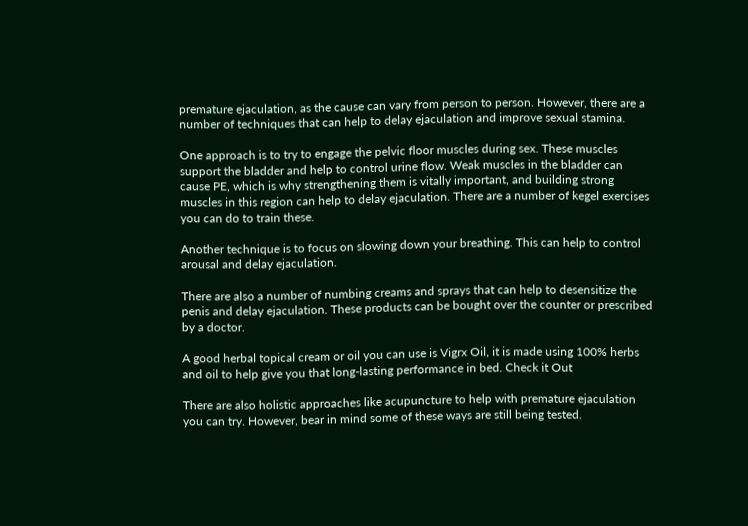premature ejaculation, as the cause can vary from person to person. However, there are a number of techniques that can help to delay ejaculation and improve sexual stamina.

One approach is to try to engage the pelvic floor muscles during sex. These muscles support the bladder and help to control urine flow. Weak muscles in the bladder can cause PE, which is why strengthening them is vitally important, and building strong muscles in this region can help to delay ejaculation. There are a number of kegel exercises you can do to train these.

Another technique is to focus on slowing down your breathing. This can help to control arousal and delay ejaculation.

There are also a number of numbing creams and sprays that can help to desensitize the penis and delay ejaculation. These products can be bought over the counter or prescribed by a doctor.

A good herbal topical cream or oil you can use is Vigrx Oil, it is made using 100% herbs and oil to help give you that long-lasting performance in bed. Check it Out

There are also holistic approaches like acupuncture to help with premature ejaculation you can try. However, bear in mind some of these ways are still being tested.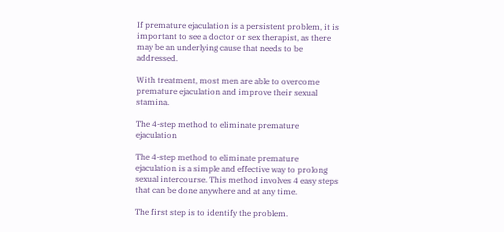If premature ejaculation is a persistent problem, it is important to see a doctor or sex therapist, as there may be an underlying cause that needs to be addressed.

With treatment, most men are able to overcome premature ejaculation and improve their sexual stamina.

The 4-step method to eliminate premature ejaculation

The 4-step method to eliminate premature ejaculation is a simple and effective way to prolong sexual intercourse. This method involves 4 easy steps that can be done anywhere and at any time.

The first step is to identify the problem.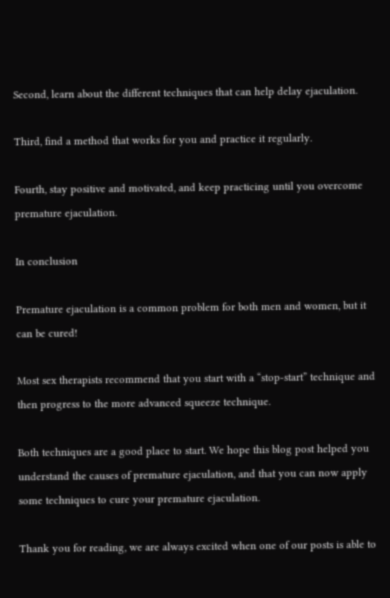Second, learn about the different techniques that can help delay ejaculation.

Third, find a method that works for you and practice it regularly.

Fourth, stay positive and motivated, and keep practicing until you overcome premature ejaculation.

In conclusion

Premature ejaculation is a common problem for both men and women, but it can be cured!

Most sex therapists recommend that you start with a “stop-start” technique and then progress to the more advanced squeeze technique.

Both techniques are a good place to start. We hope this blog post helped you understand the causes of premature ejaculation, and that you can now apply some techniques to cure your premature ejaculation.

Thank you for reading, we are always excited when one of our posts is able to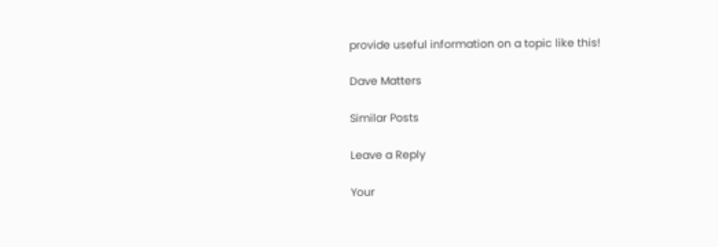provide useful information on a topic like this!

Dave Matters

Similar Posts

Leave a Reply

Your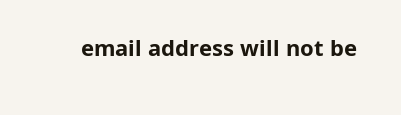email address will not be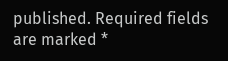published. Required fields are marked *